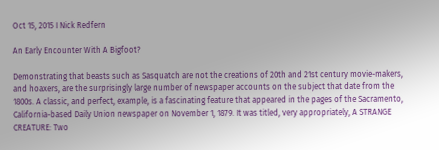Oct 15, 2015 I Nick Redfern

An Early Encounter With A Bigfoot?

Demonstrating that beasts such as Sasquatch are not the creations of 20th and 21st century movie-makers, and hoaxers, are the surprisingly large number of newspaper accounts on the subject that date from the 1800s. A classic, and perfect, example, is a fascinating feature that appeared in the pages of the Sacramento, California-based Daily Union newspaper on November 1, 1879. It was titled, very appropriately, A STRANGE CREATURE: Two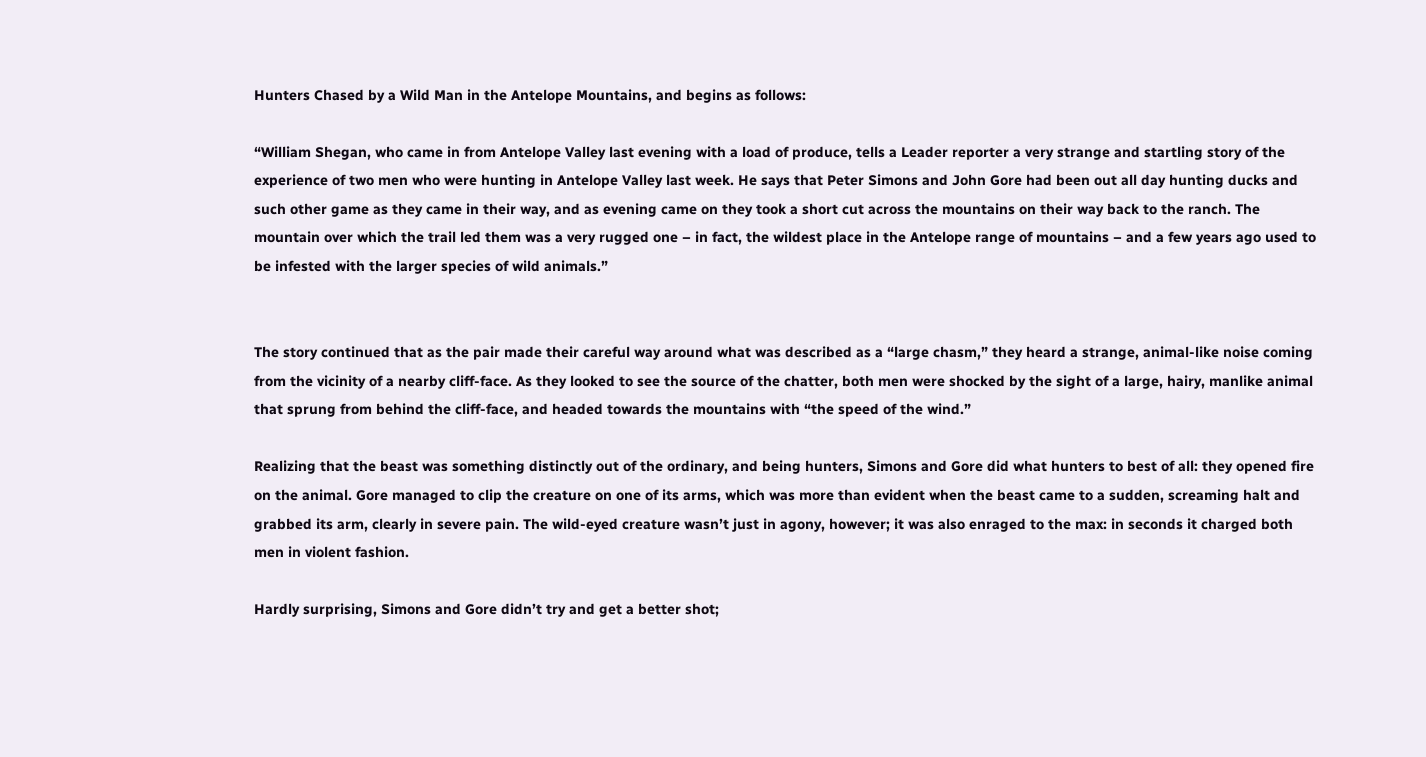Hunters Chased by a Wild Man in the Antelope Mountains, and begins as follows:

“William Shegan, who came in from Antelope Valley last evening with a load of produce, tells a Leader reporter a very strange and startling story of the experience of two men who were hunting in Antelope Valley last week. He says that Peter Simons and John Gore had been out all day hunting ducks and such other game as they came in their way, and as evening came on they took a short cut across the mountains on their way back to the ranch. The mountain over which the trail led them was a very rugged one – in fact, the wildest place in the Antelope range of mountains – and a few years ago used to be infested with the larger species of wild animals.”


The story continued that as the pair made their careful way around what was described as a “large chasm,” they heard a strange, animal-like noise coming from the vicinity of a nearby cliff-face. As they looked to see the source of the chatter, both men were shocked by the sight of a large, hairy, manlike animal that sprung from behind the cliff-face, and headed towards the mountains with “the speed of the wind.”

Realizing that the beast was something distinctly out of the ordinary, and being hunters, Simons and Gore did what hunters to best of all: they opened fire on the animal. Gore managed to clip the creature on one of its arms, which was more than evident when the beast came to a sudden, screaming halt and grabbed its arm, clearly in severe pain. The wild-eyed creature wasn’t just in agony, however; it was also enraged to the max: in seconds it charged both men in violent fashion.

Hardly surprising, Simons and Gore didn’t try and get a better shot;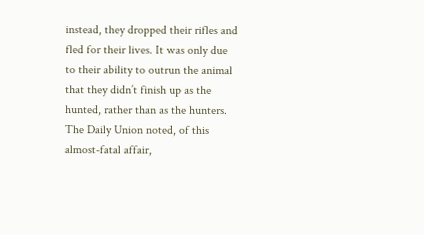instead, they dropped their rifles and fled for their lives. It was only due to their ability to outrun the animal that they didn’t finish up as the hunted, rather than as the hunters. The Daily Union noted, of this almost-fatal affair,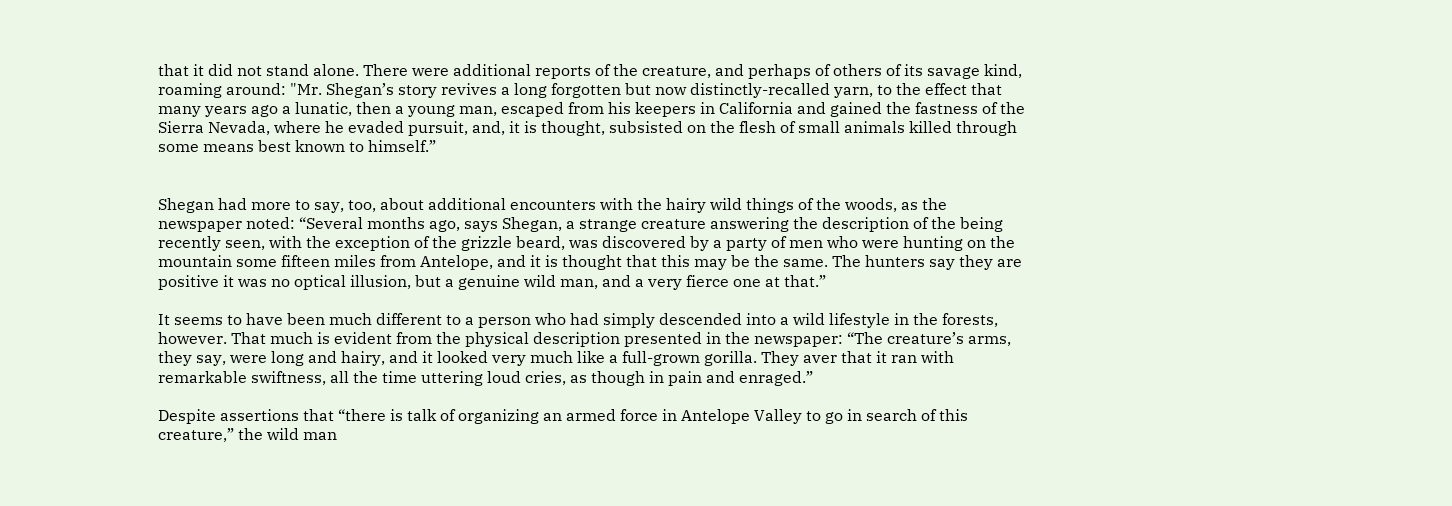that it did not stand alone. There were additional reports of the creature, and perhaps of others of its savage kind, roaming around: "Mr. Shegan’s story revives a long forgotten but now distinctly-recalled yarn, to the effect that many years ago a lunatic, then a young man, escaped from his keepers in California and gained the fastness of the Sierra Nevada, where he evaded pursuit, and, it is thought, subsisted on the flesh of small animals killed through some means best known to himself.”


Shegan had more to say, too, about additional encounters with the hairy wild things of the woods, as the newspaper noted: “Several months ago, says Shegan, a strange creature answering the description of the being recently seen, with the exception of the grizzle beard, was discovered by a party of men who were hunting on the mountain some fifteen miles from Antelope, and it is thought that this may be the same. The hunters say they are positive it was no optical illusion, but a genuine wild man, and a very fierce one at that.”

It seems to have been much different to a person who had simply descended into a wild lifestyle in the forests, however. That much is evident from the physical description presented in the newspaper: “The creature’s arms, they say, were long and hairy, and it looked very much like a full-grown gorilla. They aver that it ran with remarkable swiftness, all the time uttering loud cries, as though in pain and enraged.”

Despite assertions that “there is talk of organizing an armed force in Antelope Valley to go in search of this creature,” the wild man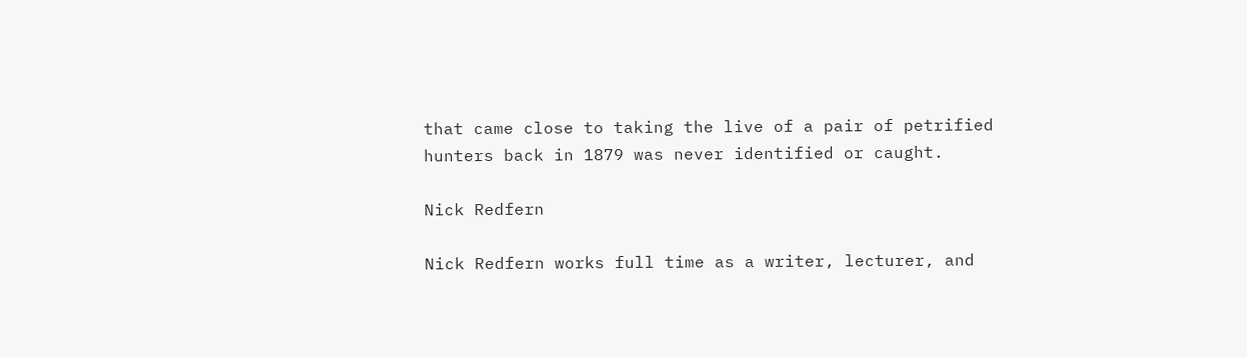that came close to taking the live of a pair of petrified hunters back in 1879 was never identified or caught.

Nick Redfern

Nick Redfern works full time as a writer, lecturer, and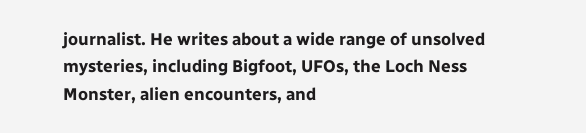journalist. He writes about a wide range of unsolved mysteries, including Bigfoot, UFOs, the Loch Ness Monster, alien encounters, and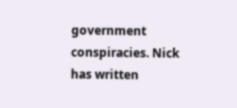government conspiracies. Nick has written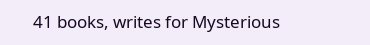41 books, writes for Mysterious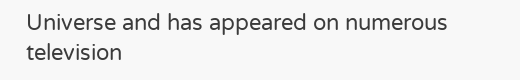Universe and has appeared on numerous television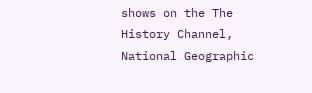shows on the The History Channel, National Geographic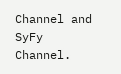Channel and SyFy Channel.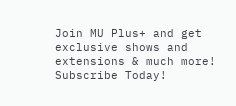Join MU Plus+ and get exclusive shows and extensions & much more! Subscribe Today!